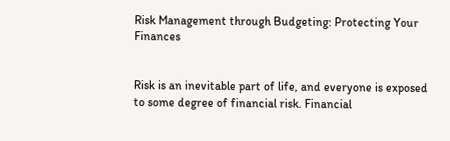Risk Management through Budgeting: Protecting Your Finances


Risk is an inevitable part of life, and everyone is exposed to some degree of financial risk. Financial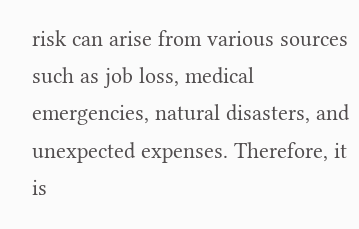risk can arise from various sources such as job loss, medical emergencies, natural disasters, and unexpected expenses. Therefore, it is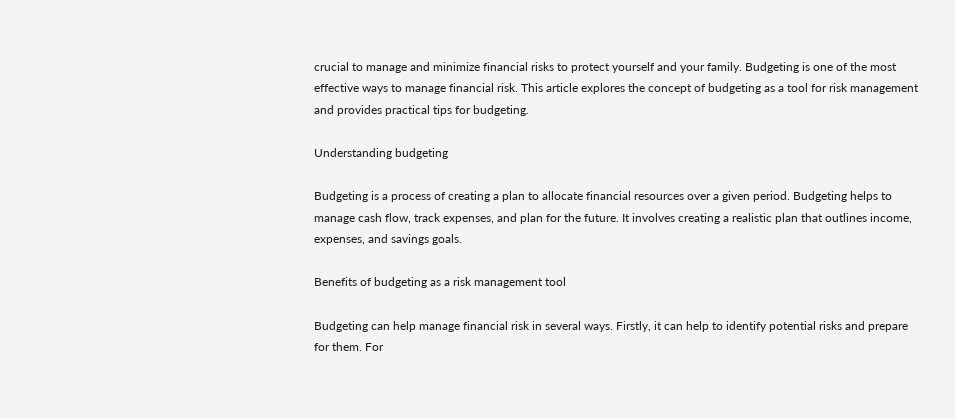crucial to manage and minimize financial risks to protect yourself and your family. Budgeting is one of the most effective ways to manage financial risk. This article explores the concept of budgeting as a tool for risk management and provides practical tips for budgeting.

Understanding budgeting

Budgeting is a process of creating a plan to allocate financial resources over a given period. Budgeting helps to manage cash flow, track expenses, and plan for the future. It involves creating a realistic plan that outlines income, expenses, and savings goals.

Benefits of budgeting as a risk management tool

Budgeting can help manage financial risk in several ways. Firstly, it can help to identify potential risks and prepare for them. For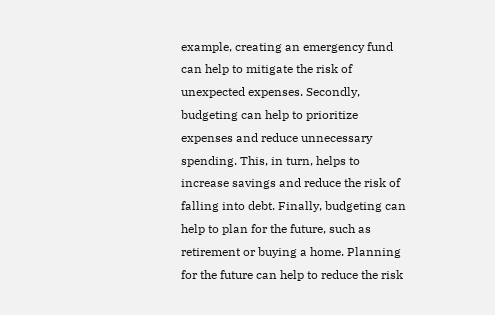example, creating an emergency fund can help to mitigate the risk of unexpected expenses. Secondly, budgeting can help to prioritize expenses and reduce unnecessary spending. This, in turn, helps to increase savings and reduce the risk of falling into debt. Finally, budgeting can help to plan for the future, such as retirement or buying a home. Planning for the future can help to reduce the risk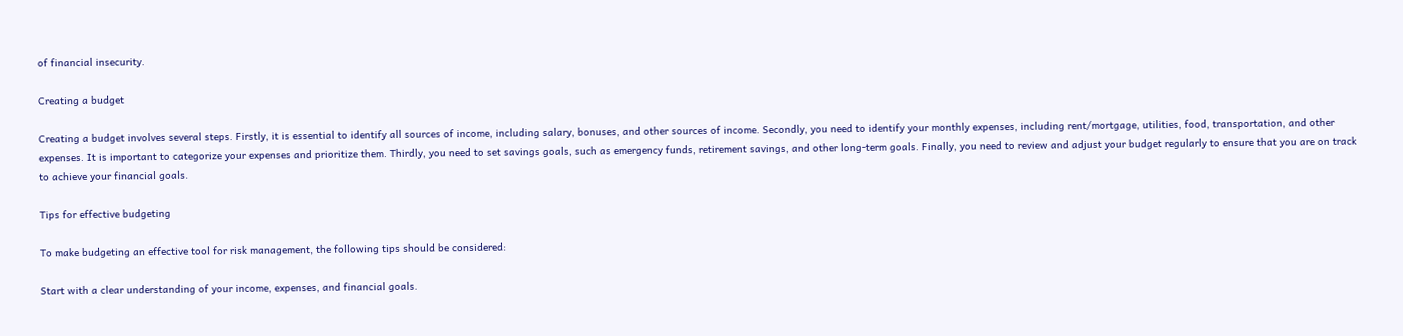of financial insecurity.

Creating a budget

Creating a budget involves several steps. Firstly, it is essential to identify all sources of income, including salary, bonuses, and other sources of income. Secondly, you need to identify your monthly expenses, including rent/mortgage, utilities, food, transportation, and other expenses. It is important to categorize your expenses and prioritize them. Thirdly, you need to set savings goals, such as emergency funds, retirement savings, and other long-term goals. Finally, you need to review and adjust your budget regularly to ensure that you are on track to achieve your financial goals.

Tips for effective budgeting

To make budgeting an effective tool for risk management, the following tips should be considered:

Start with a clear understanding of your income, expenses, and financial goals.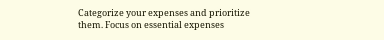Categorize your expenses and prioritize them. Focus on essential expenses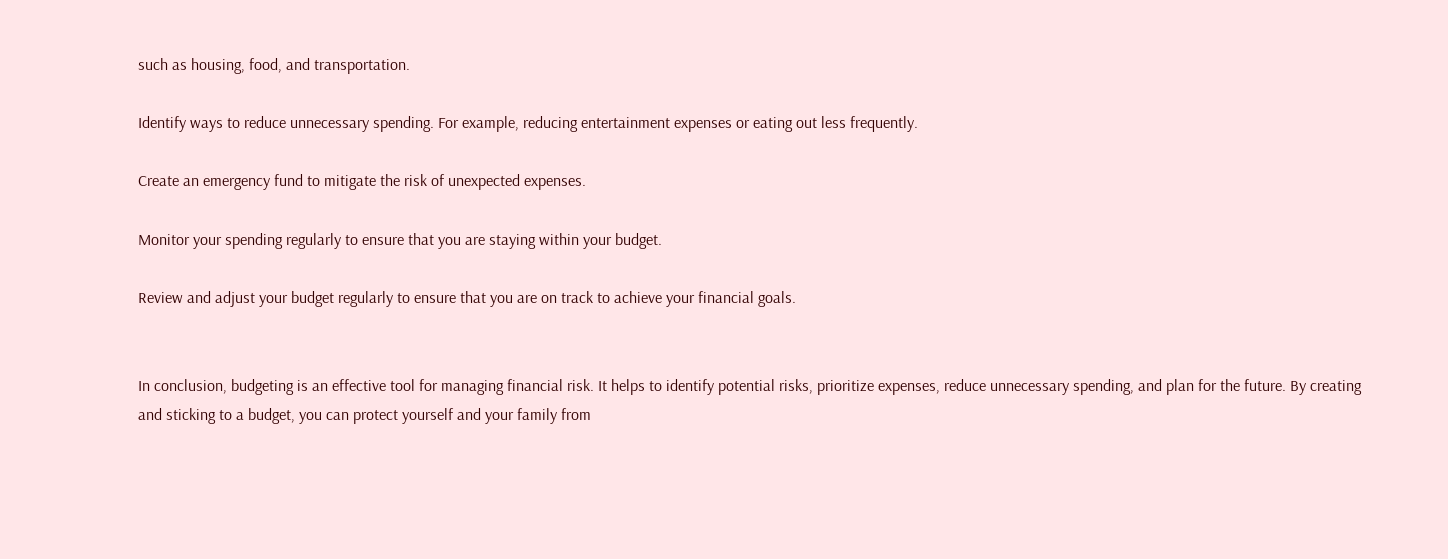such as housing, food, and transportation.

Identify ways to reduce unnecessary spending. For example, reducing entertainment expenses or eating out less frequently.

Create an emergency fund to mitigate the risk of unexpected expenses.

Monitor your spending regularly to ensure that you are staying within your budget.

Review and adjust your budget regularly to ensure that you are on track to achieve your financial goals.


In conclusion, budgeting is an effective tool for managing financial risk. It helps to identify potential risks, prioritize expenses, reduce unnecessary spending, and plan for the future. By creating and sticking to a budget, you can protect yourself and your family from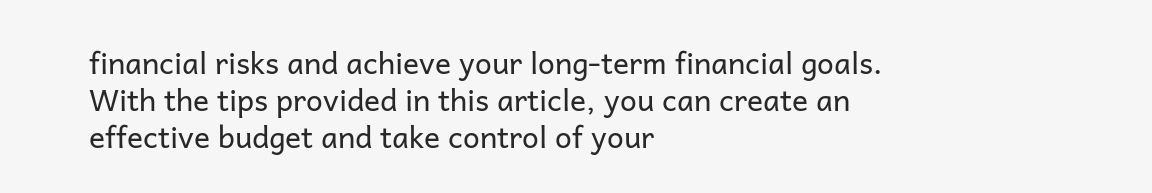financial risks and achieve your long-term financial goals. With the tips provided in this article, you can create an effective budget and take control of your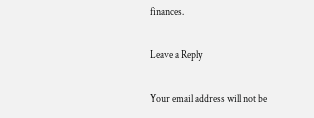finances.

Leave a Reply

Your email address will not be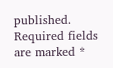published. Required fields are marked *